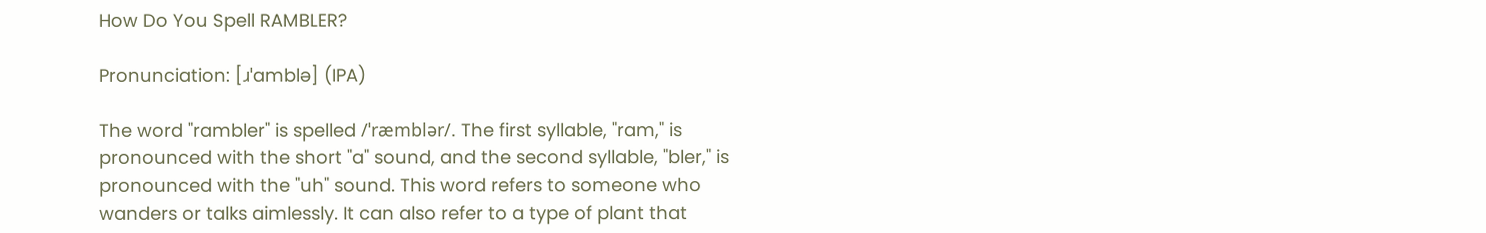How Do You Spell RAMBLER?

Pronunciation: [ɹˈamblə] (IPA)

The word "rambler" is spelled /ˈræmblər/. The first syllable, "ram," is pronounced with the short "a" sound, and the second syllable, "bler," is pronounced with the "uh" sound. This word refers to someone who wanders or talks aimlessly. It can also refer to a type of plant that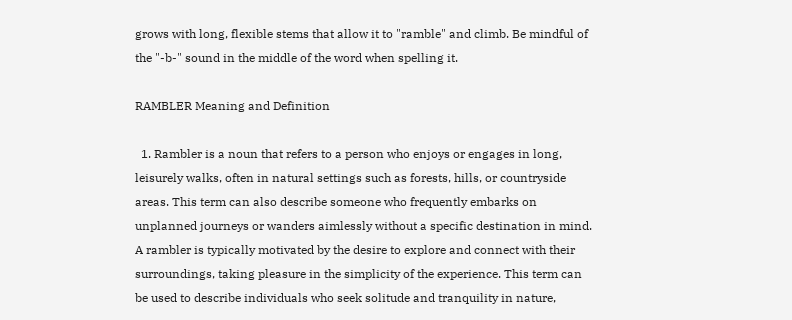grows with long, flexible stems that allow it to "ramble" and climb. Be mindful of the "-b-" sound in the middle of the word when spelling it.

RAMBLER Meaning and Definition

  1. Rambler is a noun that refers to a person who enjoys or engages in long, leisurely walks, often in natural settings such as forests, hills, or countryside areas. This term can also describe someone who frequently embarks on unplanned journeys or wanders aimlessly without a specific destination in mind. A rambler is typically motivated by the desire to explore and connect with their surroundings, taking pleasure in the simplicity of the experience. This term can be used to describe individuals who seek solitude and tranquility in nature,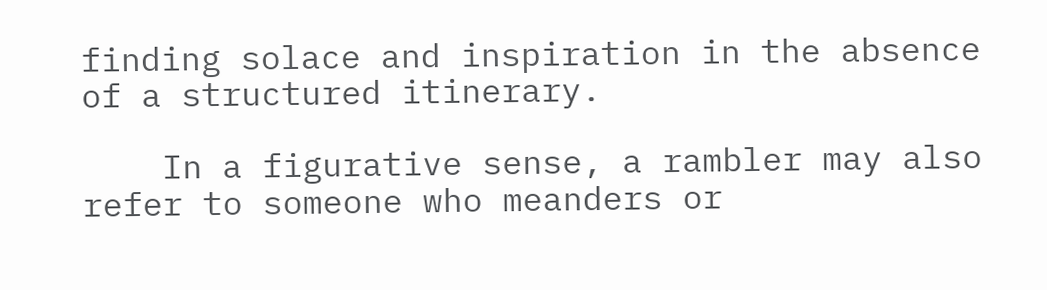finding solace and inspiration in the absence of a structured itinerary.

    In a figurative sense, a rambler may also refer to someone who meanders or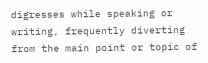digresses while speaking or writing, frequently diverting from the main point or topic of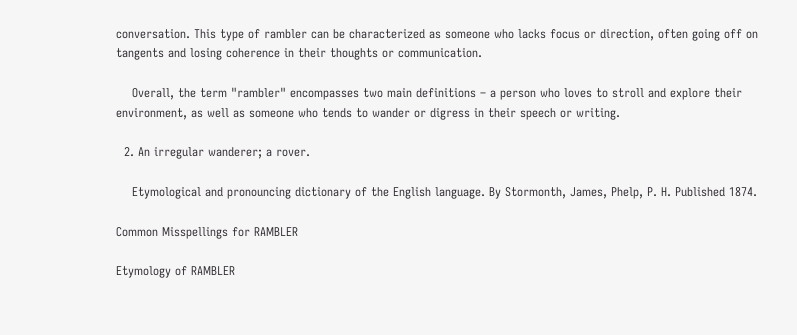conversation. This type of rambler can be characterized as someone who lacks focus or direction, often going off on tangents and losing coherence in their thoughts or communication.

    Overall, the term "rambler" encompasses two main definitions – a person who loves to stroll and explore their environment, as well as someone who tends to wander or digress in their speech or writing.

  2. An irregular wanderer; a rover.

    Etymological and pronouncing dictionary of the English language. By Stormonth, James, Phelp, P. H. Published 1874.

Common Misspellings for RAMBLER

Etymology of RAMBLER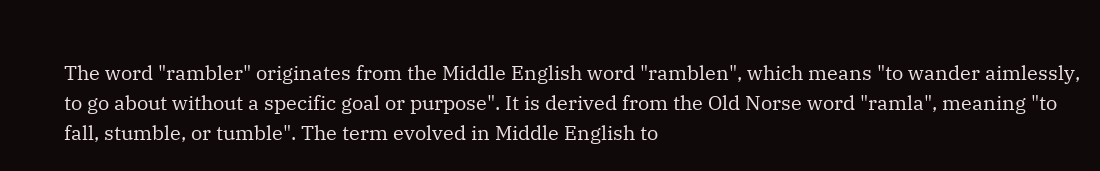The word "rambler" originates from the Middle English word "ramblen", which means "to wander aimlessly, to go about without a specific goal or purpose". It is derived from the Old Norse word "ramla", meaning "to fall, stumble, or tumble". The term evolved in Middle English to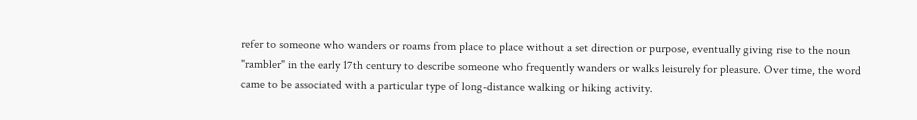refer to someone who wanders or roams from place to place without a set direction or purpose, eventually giving rise to the noun "rambler" in the early 17th century to describe someone who frequently wanders or walks leisurely for pleasure. Over time, the word came to be associated with a particular type of long-distance walking or hiking activity.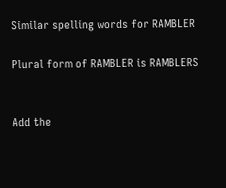Similar spelling words for RAMBLER

Plural form of RAMBLER is RAMBLERS


Add the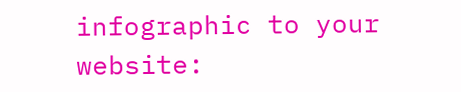infographic to your website: